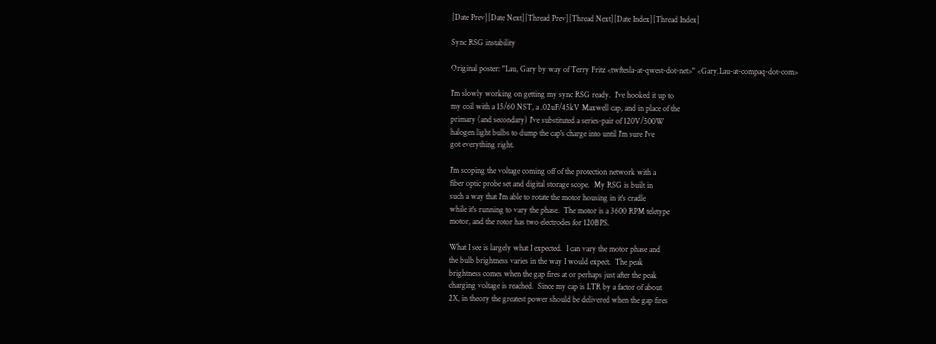[Date Prev][Date Next][Thread Prev][Thread Next][Date Index][Thread Index]

Sync RSG instability

Original poster: "Lau, Gary by way of Terry Fritz <twftesla-at-qwest-dot-net>" <Gary.Lau-at-compaq-dot-com>

I'm slowly working on getting my sync RSG ready.  I've hooked it up to
my coil with a 15/60 NST, a .02uF/45kV Maxwell cap, and in place of the
primary (and secondary) I've substituted a series-pair of 120V/500W
halogen light bulbs to dump the cap's charge into until I'm sure I've
got everything right.

I'm scoping the voltage coming off of the protection network with a
fiber optic probe set and digital storage scope.  My RSG is built in
such a way that I'm able to rotate the motor housing in it's cradle
while it's running to vary the phase.  The motor is a 3600 RPM teletype
motor, and the rotor has two electrodes for 120BPS.

What I see is largely what I expected.  I can vary the motor phase and
the bulb brightness varies in the way I would expect.  The peak
brightness comes when the gap fires at or perhaps just after the peak
charging voltage is reached.  Since my cap is LTR by a factor of about
2X, in theory the greatest power should be delivered when the gap fires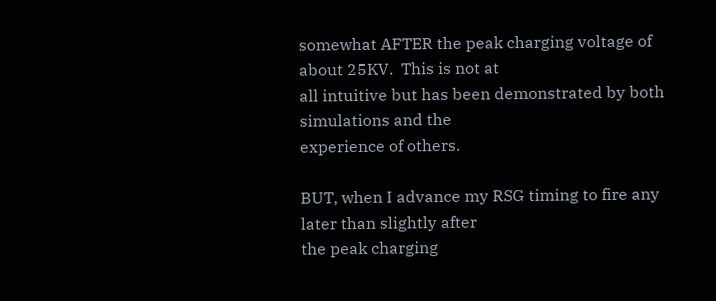somewhat AFTER the peak charging voltage of about 25KV.  This is not at
all intuitive but has been demonstrated by both simulations and the
experience of others.

BUT, when I advance my RSG timing to fire any later than slightly after
the peak charging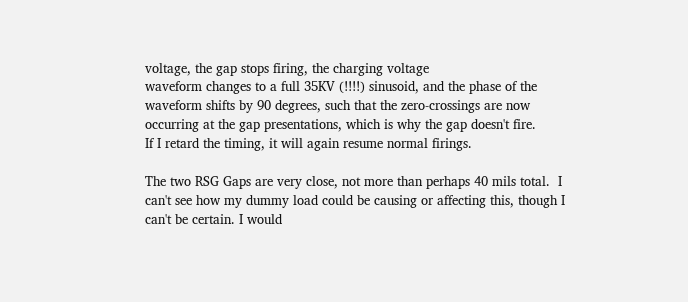voltage, the gap stops firing, the charging voltage
waveform changes to a full 35KV (!!!!) sinusoid, and the phase of the
waveform shifts by 90 degrees, such that the zero-crossings are now
occurring at the gap presentations, which is why the gap doesn't fire.
If I retard the timing, it will again resume normal firings.

The two RSG Gaps are very close, not more than perhaps 40 mils total.  I
can't see how my dummy load could be causing or affecting this, though I
can't be certain. I would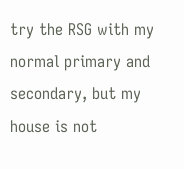try the RSG with my normal primary and
secondary, but my house is not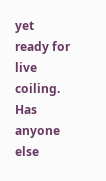yet ready for live coiling.  Has anyone
else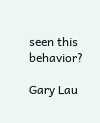seen this behavior?

Gary Lau